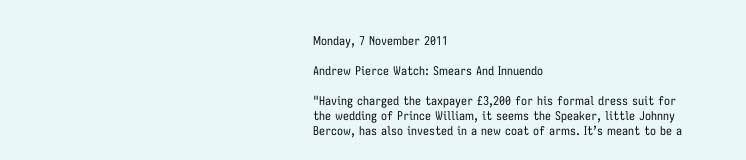Monday, 7 November 2011

Andrew Pierce Watch: Smears And Innuendo

"Having charged the taxpayer £3,200 for his formal dress suit for the wedding of Prince William, it seems the Speaker, little Johnny Bercow, has also invested in a new coat of arms. It’s meant to be a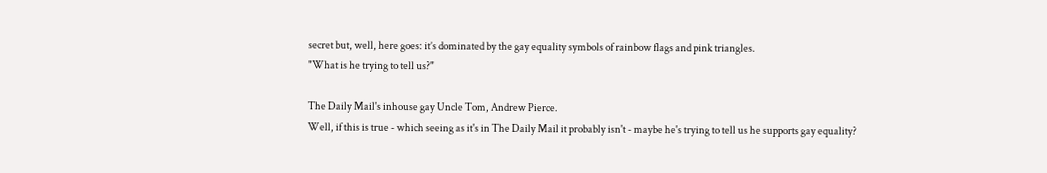secret but, well, here goes: it’s dominated by the gay equality symbols of rainbow flags and pink triangles.
"What is he trying to tell us?"

The Daily Mail's inhouse gay Uncle Tom, Andrew Pierce.
Well, if this is true - which seeing as it's in The Daily Mail it probably isn't - maybe he's trying to tell us he supports gay equality?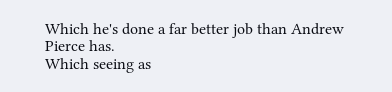Which he's done a far better job than Andrew Pierce has.
Which seeing as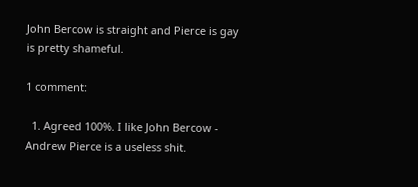John Bercow is straight and Pierce is gay is pretty shameful.

1 comment:

  1. Agreed 100%. I like John Bercow - Andrew Pierce is a useless shit.